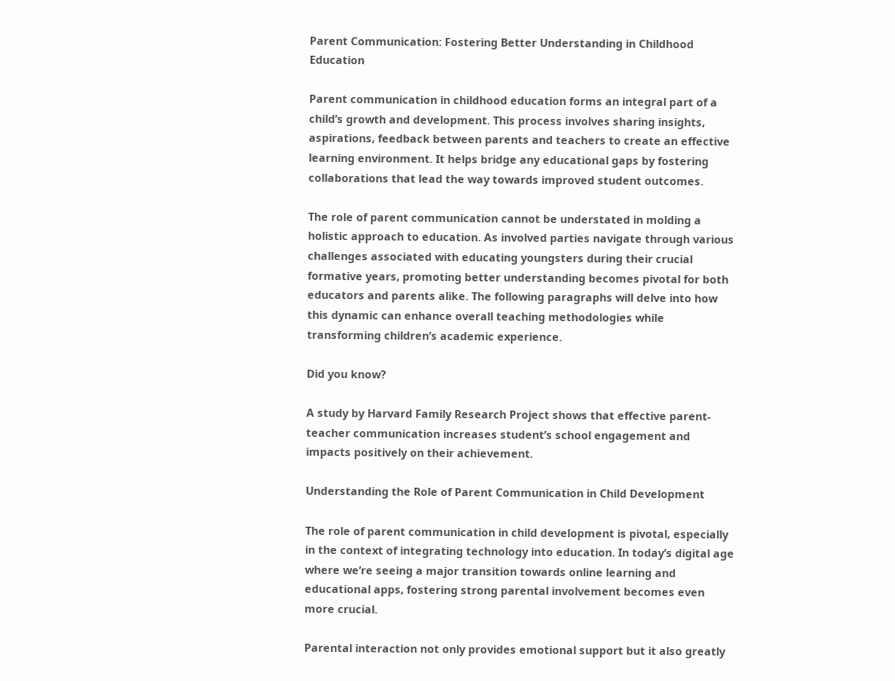Parent Communication: Fostering Better Understanding in Childhood Education

Parent communication in childhood education forms an integral part of a child’s growth and development. This process involves sharing insights, aspirations, feedback between parents and teachers to create an effective learning environment. It helps bridge any educational gaps by fostering collaborations that lead the way towards improved student outcomes.

The role of parent communication cannot be understated in molding a holistic approach to education. As involved parties navigate through various challenges associated with educating youngsters during their crucial formative years, promoting better understanding becomes pivotal for both educators and parents alike. The following paragraphs will delve into how this dynamic can enhance overall teaching methodologies while transforming children’s academic experience.

Did you know?

A study by Harvard Family Research Project shows that effective parent-teacher communication increases student’s school engagement and impacts positively on their achievement.

Understanding the Role of Parent Communication in Child Development

The role of parent communication in child development is pivotal, especially in the context of integrating technology into education. In today’s digital age where we’re seeing a major transition towards online learning and educational apps, fostering strong parental involvement becomes even more crucial.

Parental interaction not only provides emotional support but it also greatly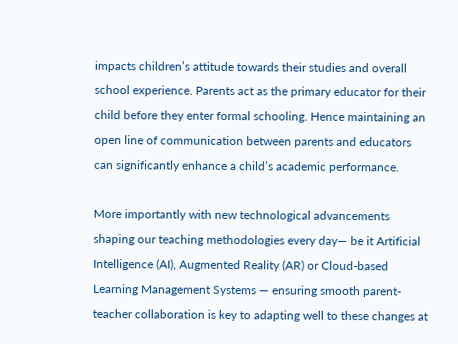impacts children’s attitude towards their studies and overall school experience. Parents act as the primary educator for their child before they enter formal schooling. Hence maintaining an open line of communication between parents and educators can significantly enhance a child’s academic performance.

More importantly with new technological advancements shaping our teaching methodologies every day— be it Artificial Intelligence (AI), Augmented Reality (AR) or Cloud-based Learning Management Systems — ensuring smooth parent-teacher collaboration is key to adapting well to these changes at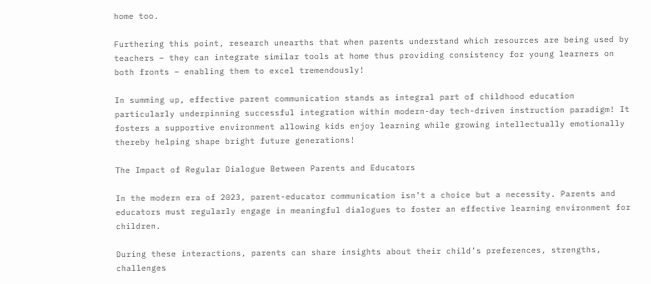home too.

Furthering this point, research unearths that when parents understand which resources are being used by teachers – they can integrate similar tools at home thus providing consistency for young learners on both fronts – enabling them to excel tremendously!

In summing up, effective parent communication stands as integral part of childhood education particularly underpinning successful integration within modern-day tech-driven instruction paradigm! It fosters a supportive environment allowing kids enjoy learning while growing intellectually emotionally thereby helping shape bright future generations!

The Impact of Regular Dialogue Between Parents and Educators

In the modern era of 2023, parent-educator communication isn’t a choice but a necessity. Parents and educators must regularly engage in meaningful dialogues to foster an effective learning environment for children.

During these interactions, parents can share insights about their child’s preferences, strengths, challenges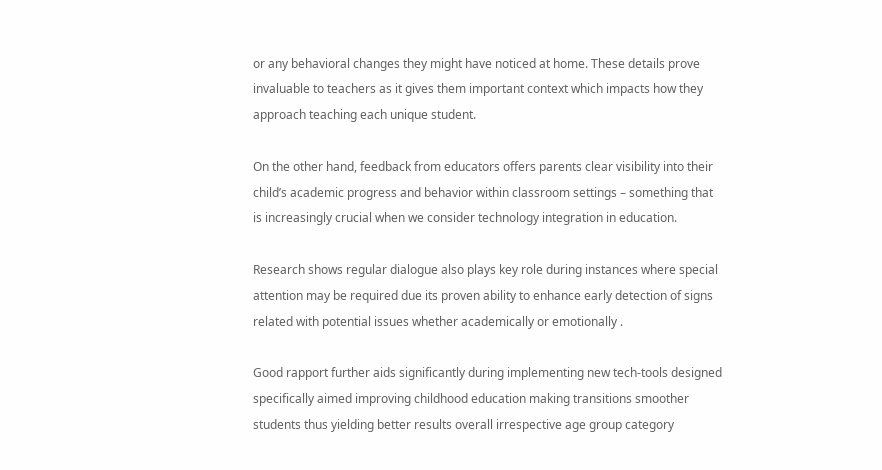or any behavioral changes they might have noticed at home. These details prove invaluable to teachers as it gives them important context which impacts how they approach teaching each unique student.

On the other hand, feedback from educators offers parents clear visibility into their child’s academic progress and behavior within classroom settings – something that is increasingly crucial when we consider technology integration in education.

Research shows regular dialogue also plays key role during instances where special attention may be required due its proven ability to enhance early detection of signs related with potential issues whether academically or emotionally .

Good rapport further aids significantly during implementing new tech-tools designed specifically aimed improving childhood education making transitions smoother students thus yielding better results overall irrespective age group category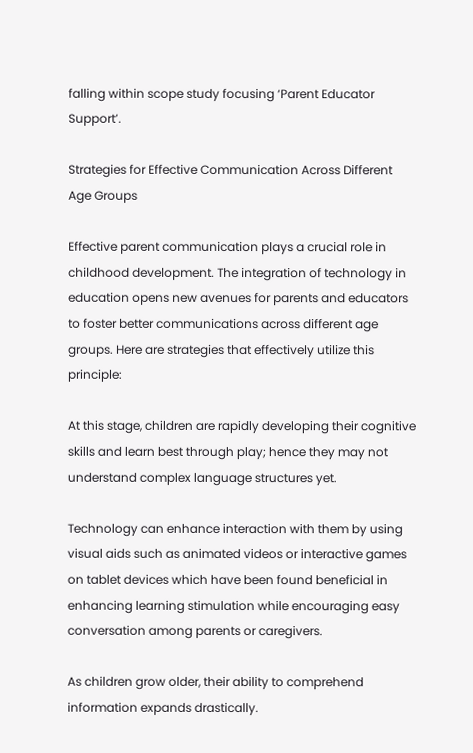falling within scope study focusing ‘Parent Educator Support’.

Strategies for Effective Communication Across Different Age Groups

Effective parent communication plays a crucial role in childhood development. The integration of technology in education opens new avenues for parents and educators to foster better communications across different age groups. Here are strategies that effectively utilize this principle:

At this stage, children are rapidly developing their cognitive skills and learn best through play; hence they may not understand complex language structures yet.

Technology can enhance interaction with them by using visual aids such as animated videos or interactive games on tablet devices which have been found beneficial in enhancing learning stimulation while encouraging easy conversation among parents or caregivers.

As children grow older, their ability to comprehend information expands drastically.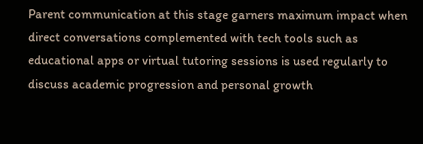Parent communication at this stage garners maximum impact when direct conversations complemented with tech tools such as educational apps or virtual tutoring sessions is used regularly to discuss academic progression and personal growth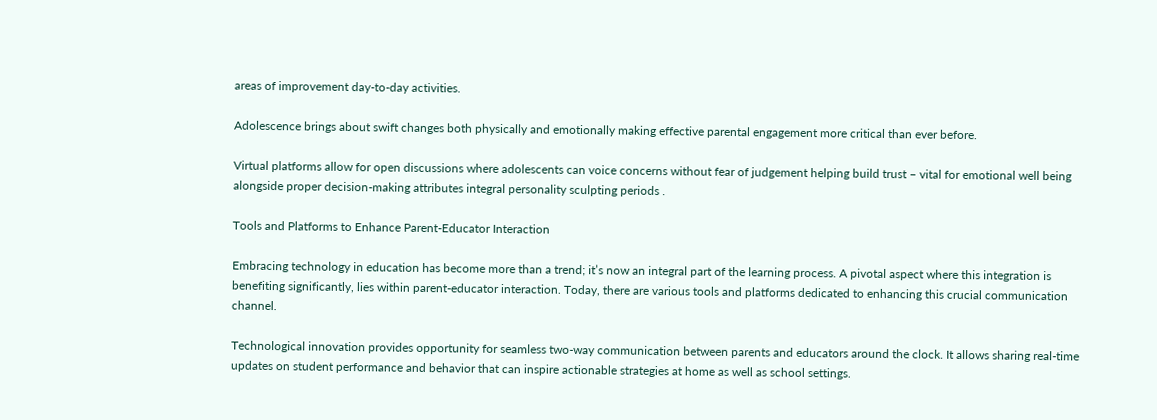areas of improvement day-to-day activities.

Adolescence brings about swift changes both physically and emotionally making effective parental engagement more critical than ever before.

Virtual platforms allow for open discussions where adolescents can voice concerns without fear of judgement helping build trust – vital for emotional well being alongside proper decision-making attributes integral personality sculpting periods .

Tools and Platforms to Enhance Parent-Educator Interaction

Embracing technology in education has become more than a trend; it’s now an integral part of the learning process. A pivotal aspect where this integration is benefiting significantly, lies within parent-educator interaction. Today, there are various tools and platforms dedicated to enhancing this crucial communication channel.

Technological innovation provides opportunity for seamless two-way communication between parents and educators around the clock. It allows sharing real-time updates on student performance and behavior that can inspire actionable strategies at home as well as school settings.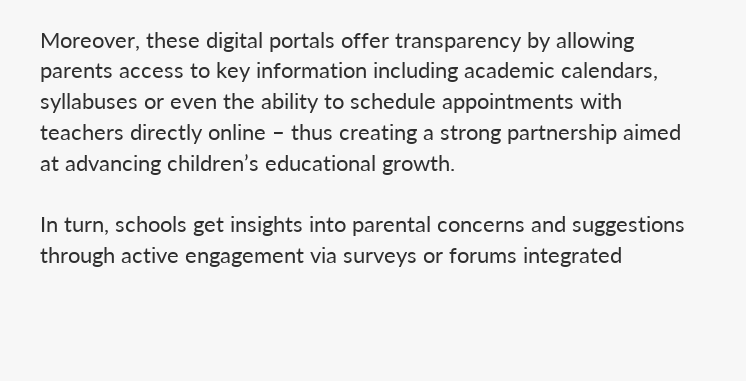Moreover, these digital portals offer transparency by allowing parents access to key information including academic calendars, syllabuses or even the ability to schedule appointments with teachers directly online – thus creating a strong partnership aimed at advancing children’s educational growth.

In turn, schools get insights into parental concerns and suggestions through active engagement via surveys or forums integrated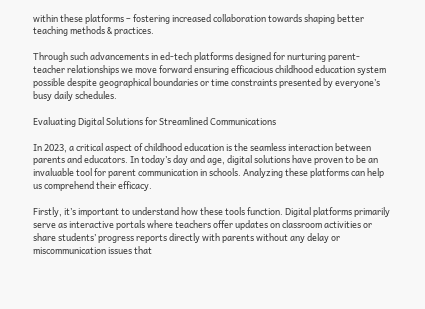within these platforms – fostering increased collaboration towards shaping better teaching methods & practices.

Through such advancements in ed-tech platforms designed for nurturing parent-teacher relationships we move forward ensuring efficacious childhood education system possible despite geographical boundaries or time constraints presented by everyone’s busy daily schedules.

Evaluating Digital Solutions for Streamlined Communications

In 2023, a critical aspect of childhood education is the seamless interaction between parents and educators. In today’s day and age, digital solutions have proven to be an invaluable tool for parent communication in schools. Analyzing these platforms can help us comprehend their efficacy.

Firstly, it’s important to understand how these tools function. Digital platforms primarily serve as interactive portals where teachers offer updates on classroom activities or share students’ progress reports directly with parents without any delay or miscommunication issues that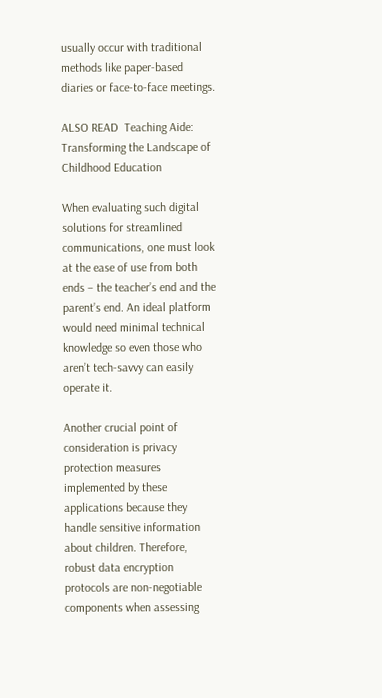usually occur with traditional methods like paper-based diaries or face-to-face meetings.

ALSO READ  Teaching Aide: Transforming the Landscape of Childhood Education

When evaluating such digital solutions for streamlined communications, one must look at the ease of use from both ends – the teacher’s end and the parent’s end. An ideal platform would need minimal technical knowledge so even those who aren’t tech-savvy can easily operate it.

Another crucial point of consideration is privacy protection measures implemented by these applications because they handle sensitive information about children. Therefore, robust data encryption protocols are non-negotiable components when assessing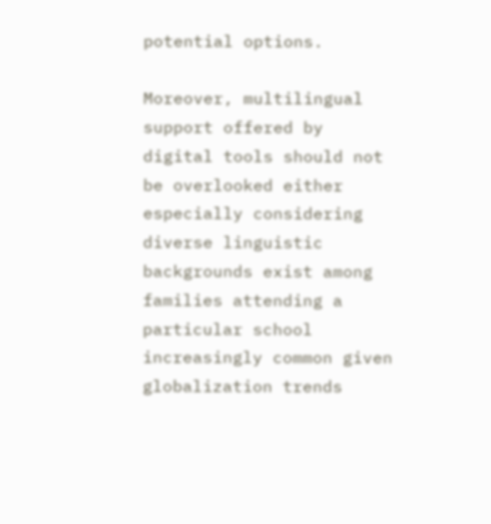potential options.

Moreover, multilingual support offered by digital tools should not be overlooked either especially considering diverse linguistic backgrounds exist among families attending a particular school increasingly common given globalization trends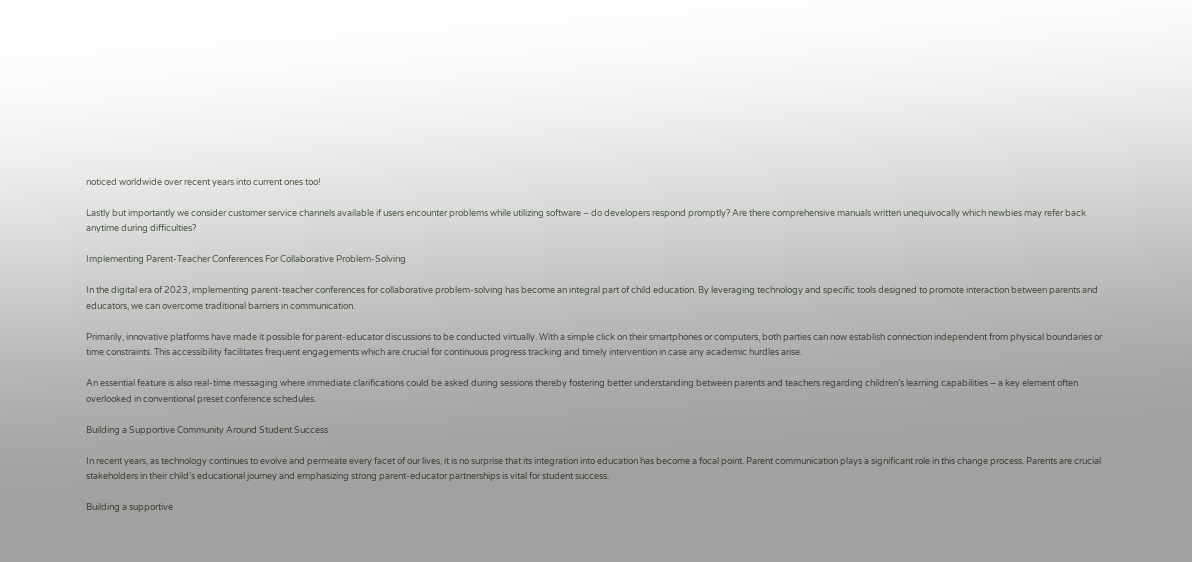noticed worldwide over recent years into current ones too!

Lastly but importantly we consider customer service channels available if users encounter problems while utilizing software – do developers respond promptly? Are there comprehensive manuals written unequivocally which newbies may refer back anytime during difficulties?

Implementing Parent-Teacher Conferences For Collaborative Problem-Solving

In the digital era of 2023, implementing parent-teacher conferences for collaborative problem-solving has become an integral part of child education. By leveraging technology and specific tools designed to promote interaction between parents and educators, we can overcome traditional barriers in communication.

Primarily, innovative platforms have made it possible for parent-educator discussions to be conducted virtually. With a simple click on their smartphones or computers, both parties can now establish connection independent from physical boundaries or time constraints. This accessibility facilitates frequent engagements which are crucial for continuous progress tracking and timely intervention in case any academic hurdles arise.

An essential feature is also real-time messaging where immediate clarifications could be asked during sessions thereby fostering better understanding between parents and teachers regarding children’s learning capabilities – a key element often overlooked in conventional preset conference schedules.

Building a Supportive Community Around Student Success

In recent years, as technology continues to evolve and permeate every facet of our lives, it is no surprise that its integration into education has become a focal point. Parent communication plays a significant role in this change process. Parents are crucial stakeholders in their child’s educational journey and emphasizing strong parent-educator partnerships is vital for student success.

Building a supportive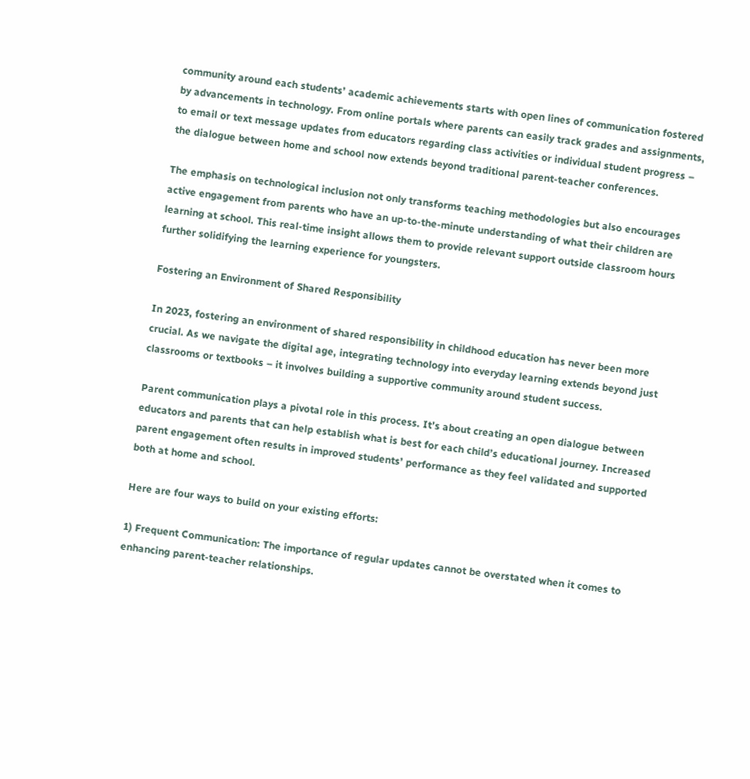community around each students’ academic achievements starts with open lines of communication fostered by advancements in technology. From online portals where parents can easily track grades and assignments, to email or text message updates from educators regarding class activities or individual student progress – the dialogue between home and school now extends beyond traditional parent-teacher conferences.

The emphasis on technological inclusion not only transforms teaching methodologies but also encourages active engagement from parents who have an up-to-the-minute understanding of what their children are learning at school. This real-time insight allows them to provide relevant support outside classroom hours further solidifying the learning experience for youngsters.

Fostering an Environment of Shared Responsibility

In 2023, fostering an environment of shared responsibility in childhood education has never been more crucial. As we navigate the digital age, integrating technology into everyday learning extends beyond just classrooms or textbooks – it involves building a supportive community around student success.

Parent communication plays a pivotal role in this process. It’s about creating an open dialogue between educators and parents that can help establish what is best for each child’s educational journey. Increased parent engagement often results in improved students’ performance as they feel validated and supported both at home and school.

Here are four ways to build on your existing efforts:

1) Frequent Communication: The importance of regular updates cannot be overstated when it comes to enhancing parent-teacher relationships.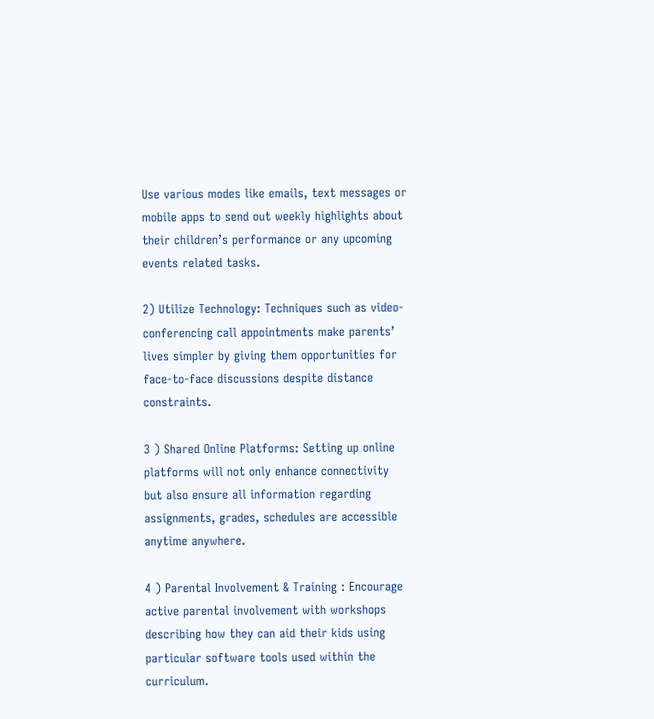Use various modes like emails, text messages or mobile apps to send out weekly highlights about their children’s performance or any upcoming events related tasks.

2) Utilize Technology: Techniques such as video-conferencing call appointments make parents’ lives simpler by giving them opportunities for face-to-face discussions despite distance constraints.

3 ) Shared Online Platforms: Setting up online platforms will not only enhance connectivity but also ensure all information regarding assignments, grades, schedules are accessible anytime anywhere.

4 ) Parental Involvement & Training : Encourage active parental involvement with workshops describing how they can aid their kids using particular software tools used within the curriculum.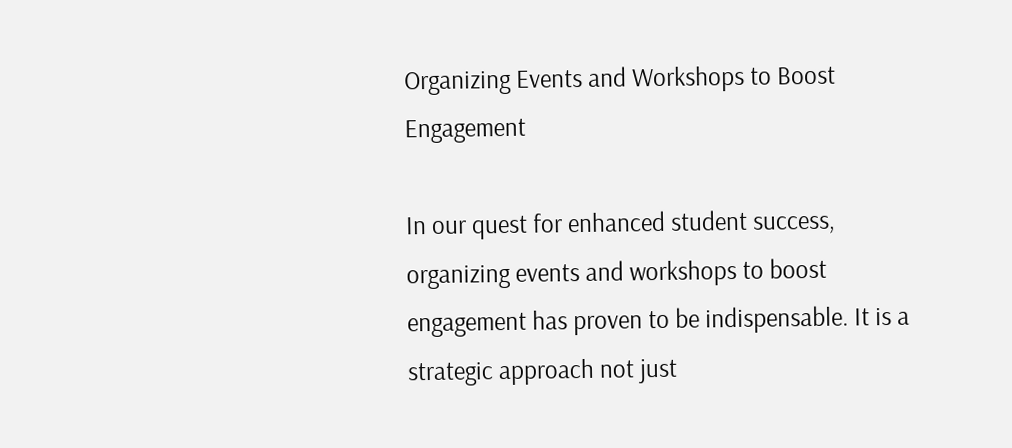Organizing Events and Workshops to Boost Engagement

In our quest for enhanced student success, organizing events and workshops to boost engagement has proven to be indispensable. It is a strategic approach not just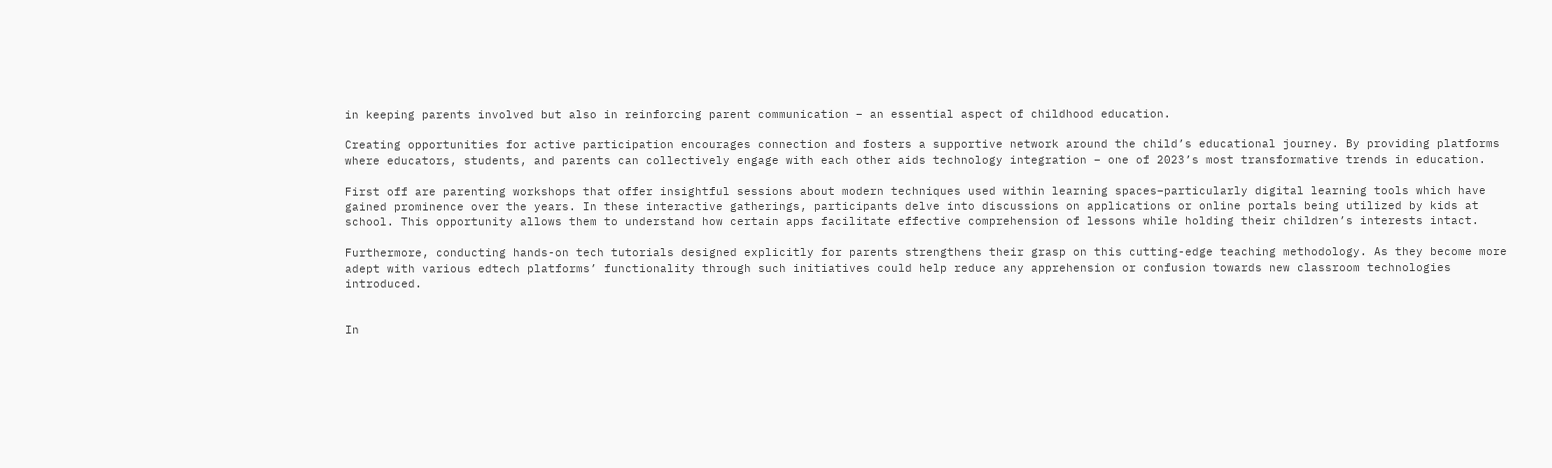in keeping parents involved but also in reinforcing parent communication – an essential aspect of childhood education.

Creating opportunities for active participation encourages connection and fosters a supportive network around the child’s educational journey. By providing platforms where educators, students, and parents can collectively engage with each other aids technology integration – one of 2023’s most transformative trends in education.

First off are parenting workshops that offer insightful sessions about modern techniques used within learning spaces–particularly digital learning tools which have gained prominence over the years. In these interactive gatherings, participants delve into discussions on applications or online portals being utilized by kids at school. This opportunity allows them to understand how certain apps facilitate effective comprehension of lessons while holding their children’s interests intact.

Furthermore, conducting hands-on tech tutorials designed explicitly for parents strengthens their grasp on this cutting-edge teaching methodology. As they become more adept with various edtech platforms’ functionality through such initiatives could help reduce any apprehension or confusion towards new classroom technologies introduced.


In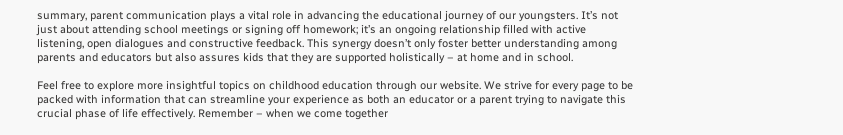summary, parent communication plays a vital role in advancing the educational journey of our youngsters. It’s not just about attending school meetings or signing off homework; it’s an ongoing relationship filled with active listening, open dialogues and constructive feedback. This synergy doesn’t only foster better understanding among parents and educators but also assures kids that they are supported holistically – at home and in school.

Feel free to explore more insightful topics on childhood education through our website. We strive for every page to be packed with information that can streamline your experience as both an educator or a parent trying to navigate this crucial phase of life effectively. Remember – when we come together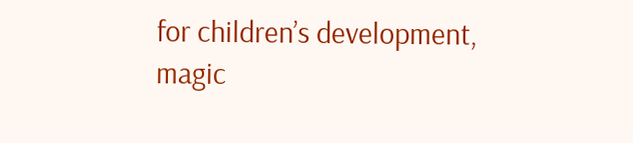for children’s development, magic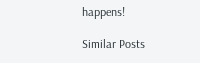happens!

Similar Posts